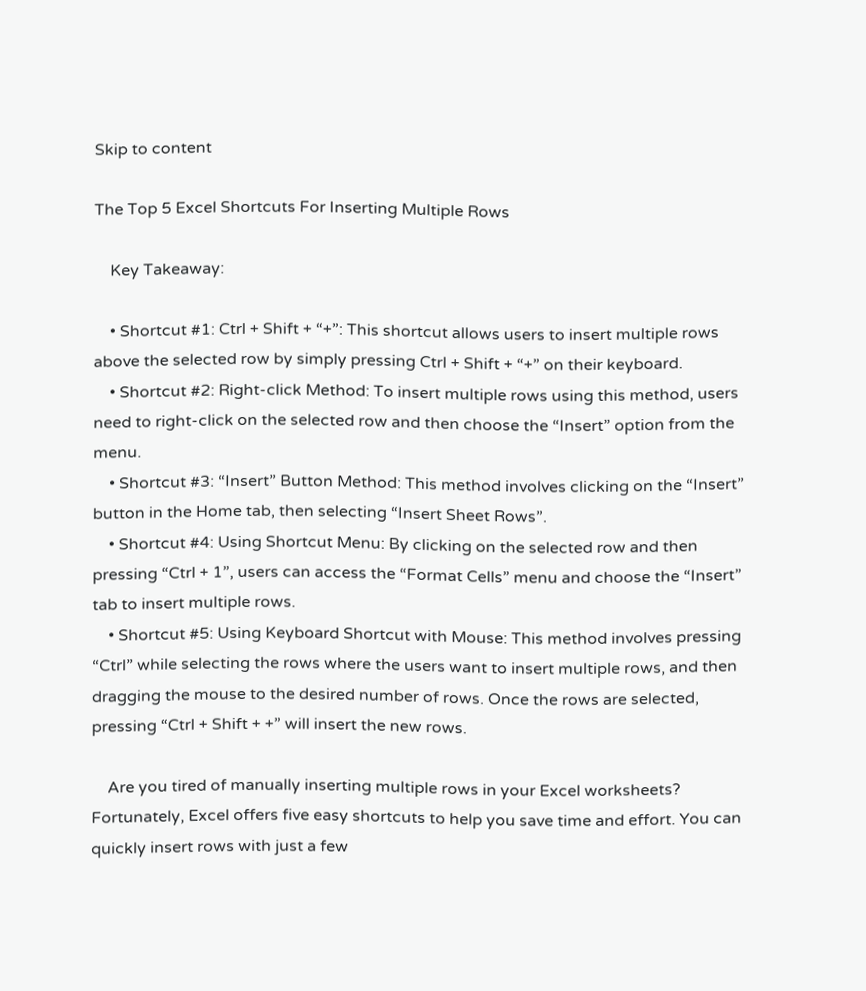Skip to content

The Top 5 Excel Shortcuts For Inserting Multiple Rows

    Key Takeaway:

    • Shortcut #1: Ctrl + Shift + “+”: This shortcut allows users to insert multiple rows above the selected row by simply pressing Ctrl + Shift + “+” on their keyboard.
    • Shortcut #2: Right-click Method: To insert multiple rows using this method, users need to right-click on the selected row and then choose the “Insert” option from the menu.
    • Shortcut #3: “Insert” Button Method: This method involves clicking on the “Insert” button in the Home tab, then selecting “Insert Sheet Rows”.
    • Shortcut #4: Using Shortcut Menu: By clicking on the selected row and then pressing “Ctrl + 1”, users can access the “Format Cells” menu and choose the “Insert” tab to insert multiple rows.
    • Shortcut #5: Using Keyboard Shortcut with Mouse: This method involves pressing “Ctrl” while selecting the rows where the users want to insert multiple rows, and then dragging the mouse to the desired number of rows. Once the rows are selected, pressing “Ctrl + Shift + +” will insert the new rows.

    Are you tired of manually inserting multiple rows in your Excel worksheets? Fortunately, Excel offers five easy shortcuts to help you save time and effort. You can quickly insert rows with just a few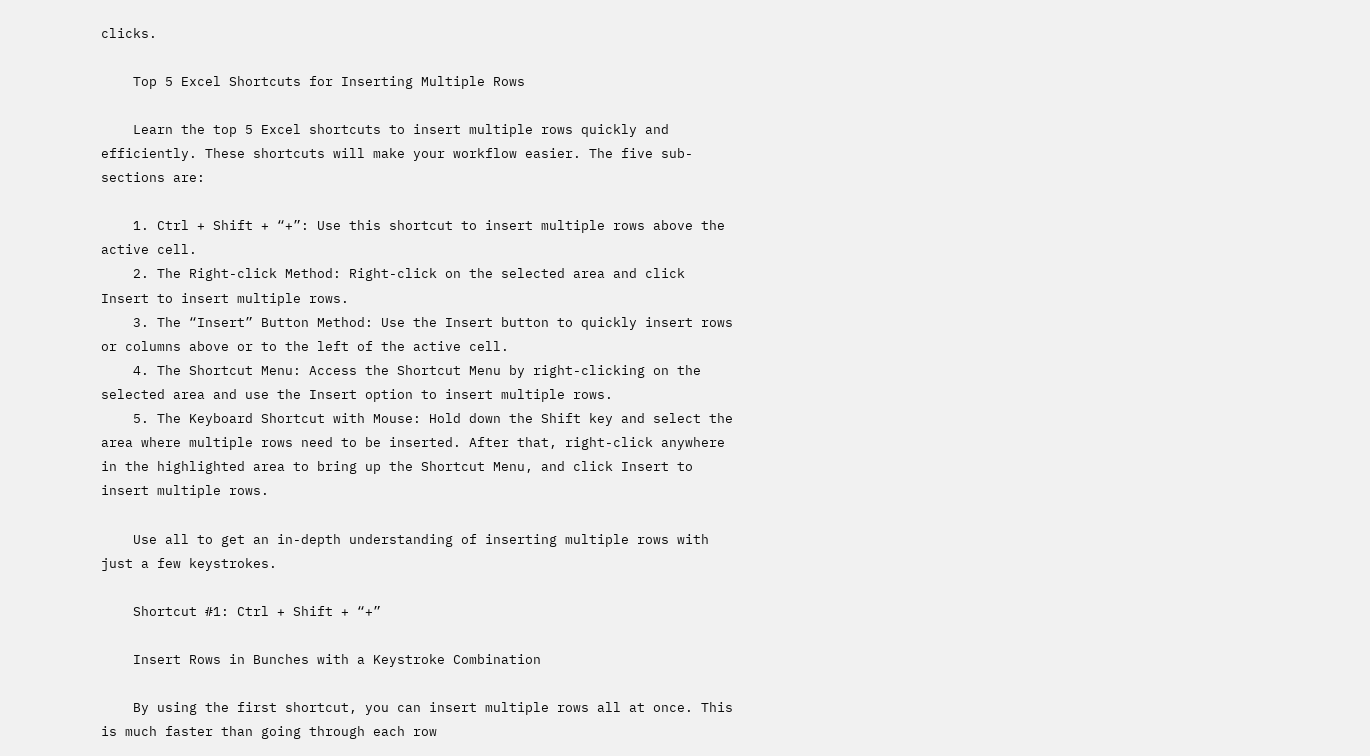clicks.

    Top 5 Excel Shortcuts for Inserting Multiple Rows

    Learn the top 5 Excel shortcuts to insert multiple rows quickly and efficiently. These shortcuts will make your workflow easier. The five sub-sections are:

    1. Ctrl + Shift + “+”: Use this shortcut to insert multiple rows above the active cell.
    2. The Right-click Method: Right-click on the selected area and click Insert to insert multiple rows.
    3. The “Insert” Button Method: Use the Insert button to quickly insert rows or columns above or to the left of the active cell.
    4. The Shortcut Menu: Access the Shortcut Menu by right-clicking on the selected area and use the Insert option to insert multiple rows.
    5. The Keyboard Shortcut with Mouse: Hold down the Shift key and select the area where multiple rows need to be inserted. After that, right-click anywhere in the highlighted area to bring up the Shortcut Menu, and click Insert to insert multiple rows.

    Use all to get an in-depth understanding of inserting multiple rows with just a few keystrokes.

    Shortcut #1: Ctrl + Shift + “+”

    Insert Rows in Bunches with a Keystroke Combination

    By using the first shortcut, you can insert multiple rows all at once. This is much faster than going through each row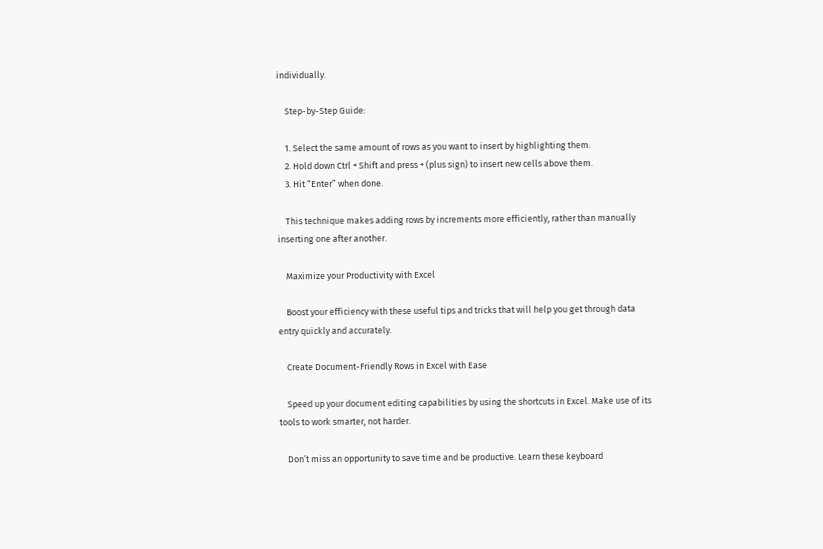individually.

    Step-by-Step Guide:

    1. Select the same amount of rows as you want to insert by highlighting them.
    2. Hold down Ctrl + Shift and press + (plus sign) to insert new cells above them.
    3. Hit “Enter” when done.

    This technique makes adding rows by increments more efficiently, rather than manually inserting one after another.

    Maximize your Productivity with Excel

    Boost your efficiency with these useful tips and tricks that will help you get through data entry quickly and accurately.

    Create Document-Friendly Rows in Excel with Ease

    Speed up your document editing capabilities by using the shortcuts in Excel. Make use of its tools to work smarter, not harder.

    Don’t miss an opportunity to save time and be productive. Learn these keyboard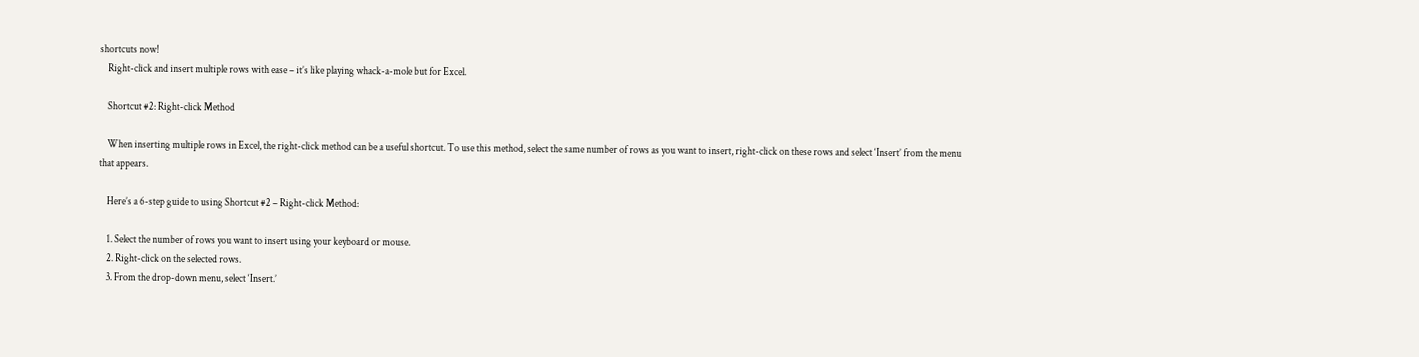shortcuts now!
    Right-click and insert multiple rows with ease – it’s like playing whack-a-mole but for Excel.

    Shortcut #2: Right-click Method

    When inserting multiple rows in Excel, the right-click method can be a useful shortcut. To use this method, select the same number of rows as you want to insert, right-click on these rows and select ‘Insert’ from the menu that appears.

    Here’s a 6-step guide to using Shortcut #2 – Right-click Method:

    1. Select the number of rows you want to insert using your keyboard or mouse.
    2. Right-click on the selected rows.
    3. From the drop-down menu, select ‘Insert.’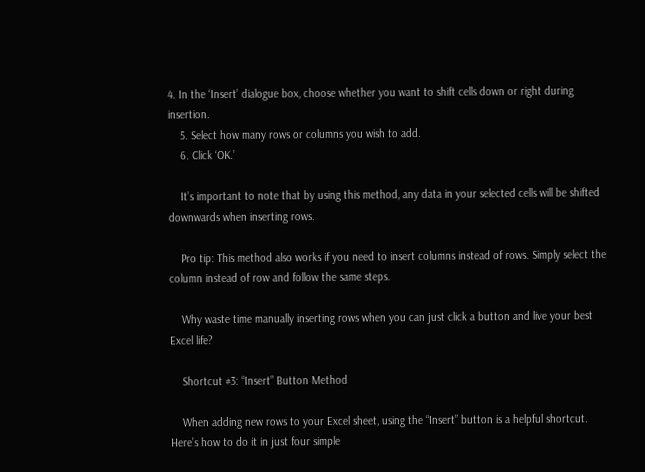4. In the ‘Insert’ dialogue box, choose whether you want to shift cells down or right during insertion.
    5. Select how many rows or columns you wish to add.
    6. Click ‘OK.’

    It’s important to note that by using this method, any data in your selected cells will be shifted downwards when inserting rows.

    Pro tip: This method also works if you need to insert columns instead of rows. Simply select the column instead of row and follow the same steps.

    Why waste time manually inserting rows when you can just click a button and live your best Excel life?

    Shortcut #3: “Insert” Button Method

    When adding new rows to your Excel sheet, using the “Insert” button is a helpful shortcut. Here’s how to do it in just four simple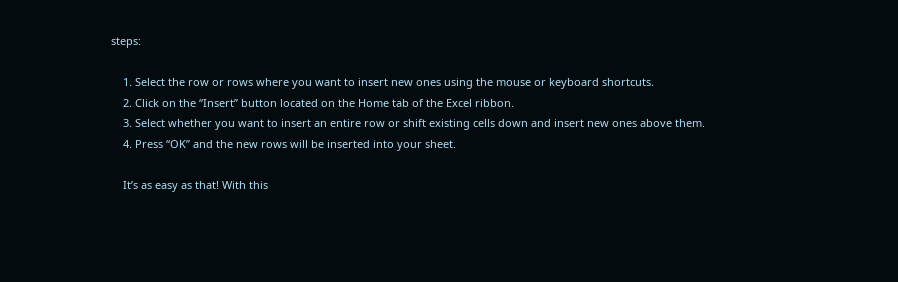steps:

    1. Select the row or rows where you want to insert new ones using the mouse or keyboard shortcuts.
    2. Click on the “Insert” button located on the Home tab of the Excel ribbon.
    3. Select whether you want to insert an entire row or shift existing cells down and insert new ones above them.
    4. Press “OK” and the new rows will be inserted into your sheet.

    It’s as easy as that! With this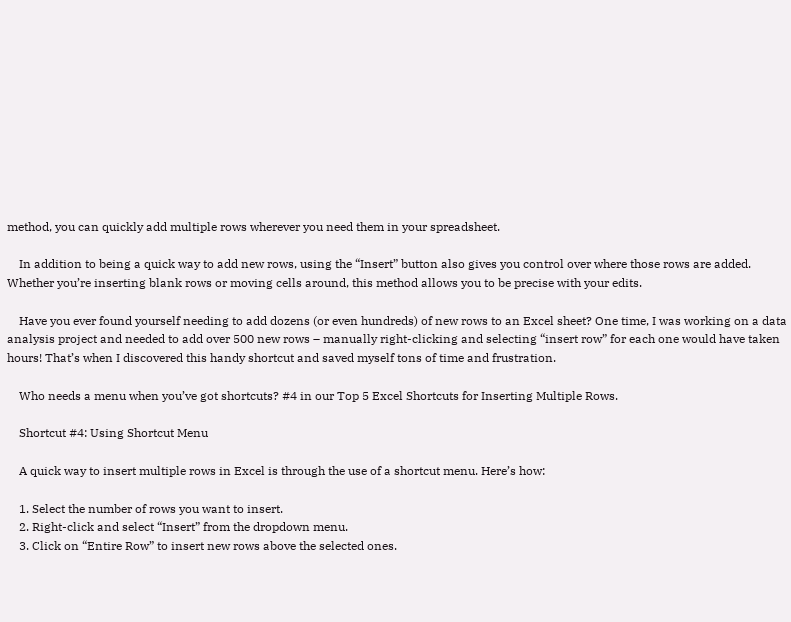method, you can quickly add multiple rows wherever you need them in your spreadsheet.

    In addition to being a quick way to add new rows, using the “Insert” button also gives you control over where those rows are added. Whether you’re inserting blank rows or moving cells around, this method allows you to be precise with your edits.

    Have you ever found yourself needing to add dozens (or even hundreds) of new rows to an Excel sheet? One time, I was working on a data analysis project and needed to add over 500 new rows – manually right-clicking and selecting “insert row” for each one would have taken hours! That’s when I discovered this handy shortcut and saved myself tons of time and frustration.

    Who needs a menu when you’ve got shortcuts? #4 in our Top 5 Excel Shortcuts for Inserting Multiple Rows.

    Shortcut #4: Using Shortcut Menu

    A quick way to insert multiple rows in Excel is through the use of a shortcut menu. Here’s how:

    1. Select the number of rows you want to insert.
    2. Right-click and select “Insert” from the dropdown menu.
    3. Click on “Entire Row” to insert new rows above the selected ones.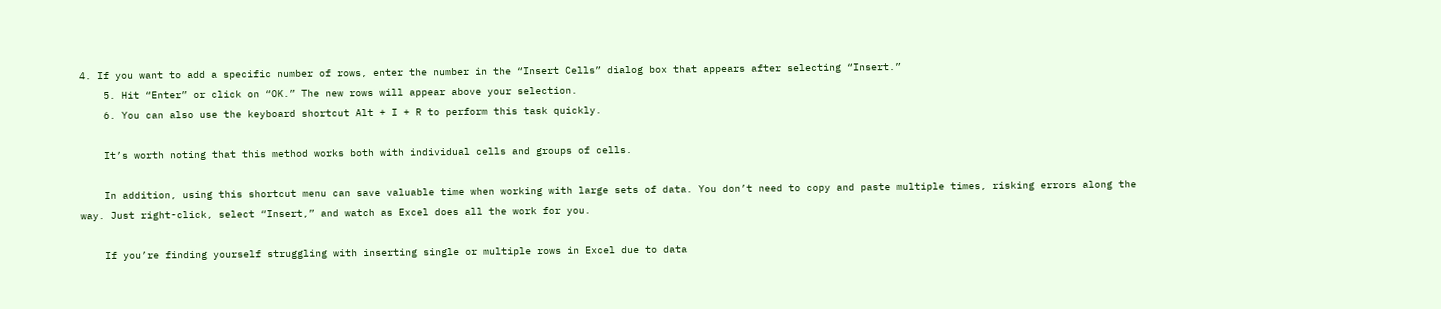4. If you want to add a specific number of rows, enter the number in the “Insert Cells” dialog box that appears after selecting “Insert.”
    5. Hit “Enter” or click on “OK.” The new rows will appear above your selection.
    6. You can also use the keyboard shortcut Alt + I + R to perform this task quickly.

    It’s worth noting that this method works both with individual cells and groups of cells.

    In addition, using this shortcut menu can save valuable time when working with large sets of data. You don’t need to copy and paste multiple times, risking errors along the way. Just right-click, select “Insert,” and watch as Excel does all the work for you.

    If you’re finding yourself struggling with inserting single or multiple rows in Excel due to data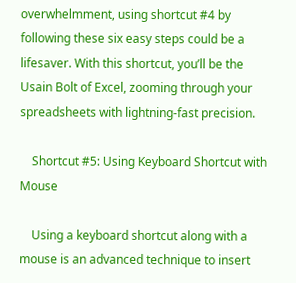overwhelmment, using shortcut #4 by following these six easy steps could be a lifesaver. With this shortcut, you’ll be the Usain Bolt of Excel, zooming through your spreadsheets with lightning-fast precision.

    Shortcut #5: Using Keyboard Shortcut with Mouse

    Using a keyboard shortcut along with a mouse is an advanced technique to insert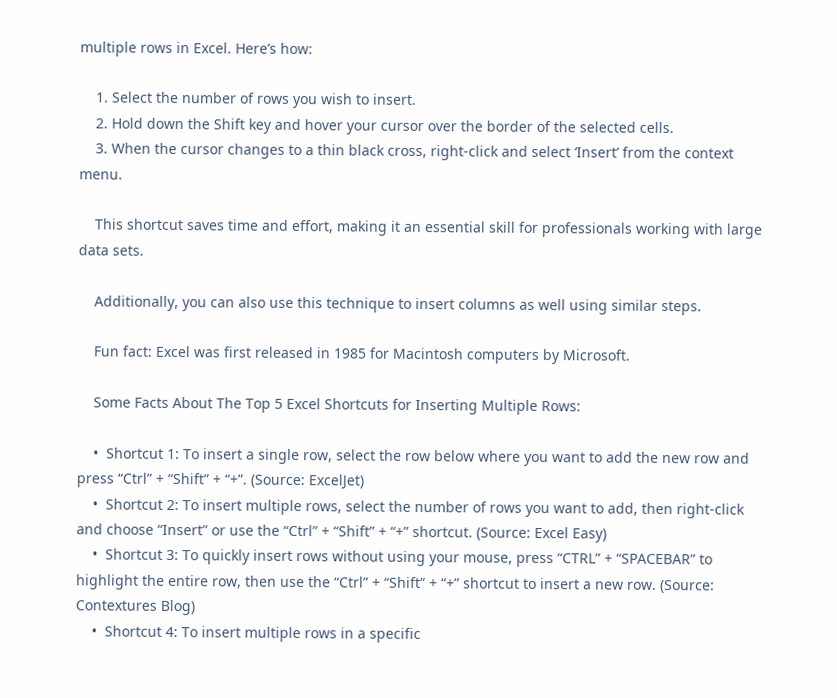multiple rows in Excel. Here’s how:

    1. Select the number of rows you wish to insert.
    2. Hold down the Shift key and hover your cursor over the border of the selected cells.
    3. When the cursor changes to a thin black cross, right-click and select ‘Insert’ from the context menu.

    This shortcut saves time and effort, making it an essential skill for professionals working with large data sets.

    Additionally, you can also use this technique to insert columns as well using similar steps.

    Fun fact: Excel was first released in 1985 for Macintosh computers by Microsoft.

    Some Facts About The Top 5 Excel Shortcuts for Inserting Multiple Rows:

    •  Shortcut 1: To insert a single row, select the row below where you want to add the new row and press “Ctrl” + “Shift” + “+”. (Source: ExcelJet)
    •  Shortcut 2: To insert multiple rows, select the number of rows you want to add, then right-click and choose “Insert” or use the “Ctrl” + “Shift” + “+” shortcut. (Source: Excel Easy)
    •  Shortcut 3: To quickly insert rows without using your mouse, press “CTRL” + “SPACEBAR” to highlight the entire row, then use the “Ctrl” + “Shift” + “+” shortcut to insert a new row. (Source: Contextures Blog)
    •  Shortcut 4: To insert multiple rows in a specific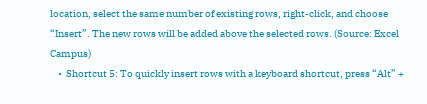location, select the same number of existing rows, right-click, and choose “Insert”. The new rows will be added above the selected rows. (Source: Excel Campus)
    •  Shortcut 5: To quickly insert rows with a keyboard shortcut, press “Alt” +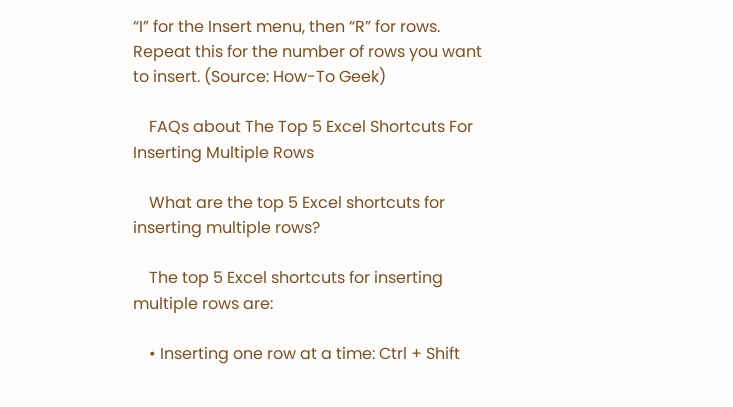“I” for the Insert menu, then “R” for rows. Repeat this for the number of rows you want to insert. (Source: How-To Geek)

    FAQs about The Top 5 Excel Shortcuts For Inserting Multiple Rows

    What are the top 5 Excel shortcuts for inserting multiple rows?

    The top 5 Excel shortcuts for inserting multiple rows are:

    • Inserting one row at a time: Ctrl + Shift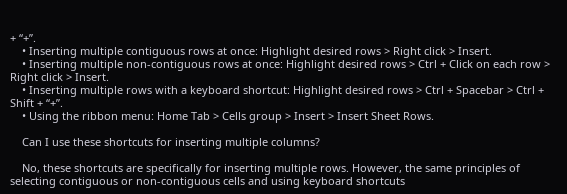+ “+”.
    • Inserting multiple contiguous rows at once: Highlight desired rows > Right click > Insert.
    • Inserting multiple non-contiguous rows at once: Highlight desired rows > Ctrl + Click on each row > Right click > Insert.
    • Inserting multiple rows with a keyboard shortcut: Highlight desired rows > Ctrl + Spacebar > Ctrl + Shift + “+”.
    • Using the ribbon menu: Home Tab > Cells group > Insert > Insert Sheet Rows.

    Can I use these shortcuts for inserting multiple columns?

    No, these shortcuts are specifically for inserting multiple rows. However, the same principles of selecting contiguous or non-contiguous cells and using keyboard shortcuts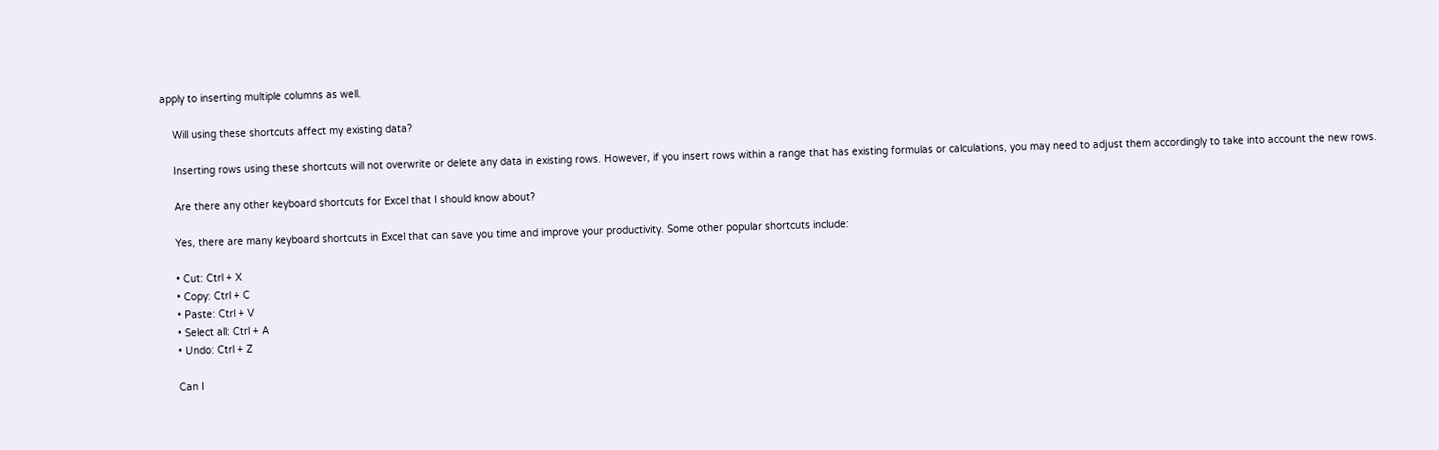apply to inserting multiple columns as well.

    Will using these shortcuts affect my existing data?

    Inserting rows using these shortcuts will not overwrite or delete any data in existing rows. However, if you insert rows within a range that has existing formulas or calculations, you may need to adjust them accordingly to take into account the new rows.

    Are there any other keyboard shortcuts for Excel that I should know about?

    Yes, there are many keyboard shortcuts in Excel that can save you time and improve your productivity. Some other popular shortcuts include:

    • Cut: Ctrl + X
    • Copy: Ctrl + C
    • Paste: Ctrl + V
    • Select all: Ctrl + A
    • Undo: Ctrl + Z

    Can I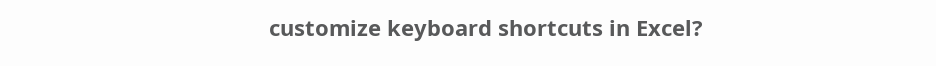customize keyboard shortcuts in Excel?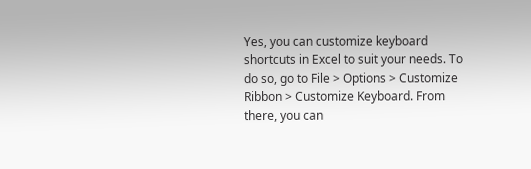Yes, you can customize keyboard shortcuts in Excel to suit your needs. To do so, go to File > Options > Customize Ribbon > Customize Keyboard. From there, you can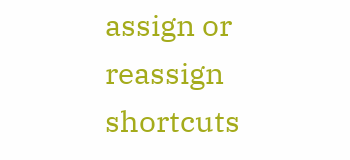assign or reassign shortcuts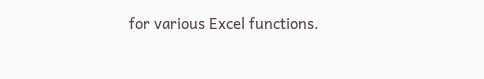for various Excel functions.